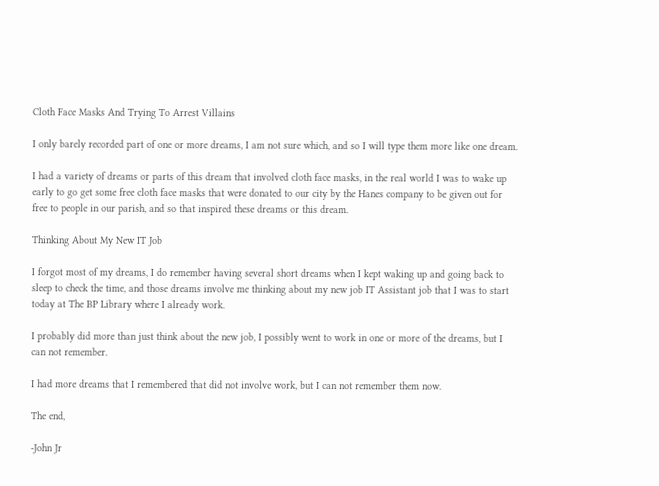Cloth Face Masks And Trying To Arrest Villains

I only barely recorded part of one or more dreams, I am not sure which, and so I will type them more like one dream.

I had a variety of dreams or parts of this dream that involved cloth face masks, in the real world I was to wake up early to go get some free cloth face masks that were donated to our city by the Hanes company to be given out for free to people in our parish, and so that inspired these dreams or this dream.

Thinking About My New IT Job

I forgot most of my dreams, I do remember having several short dreams when I kept waking up and going back to sleep to check the time, and those dreams involve me thinking about my new job IT Assistant job that I was to start today at The BP Library where I already work.

I probably did more than just think about the new job, I possibly went to work in one or more of the dreams, but I can not remember.

I had more dreams that I remembered that did not involve work, but I can not remember them now.

The end,

-John Jr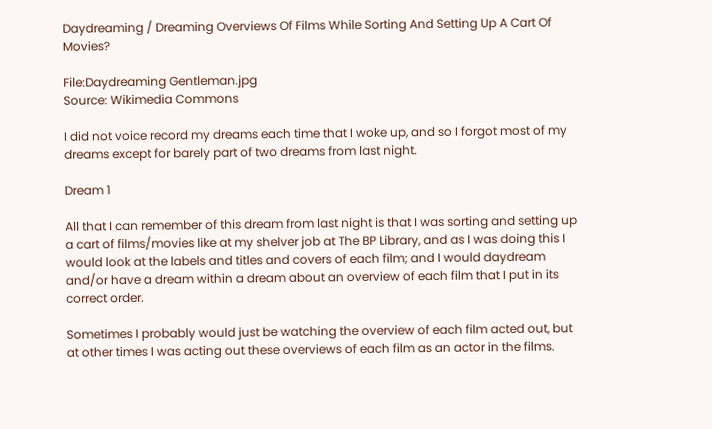Daydreaming / Dreaming Overviews Of Films While Sorting And Setting Up A Cart Of Movies?

File:Daydreaming Gentleman.jpg
Source: Wikimedia Commons

I did not voice record my dreams each time that I woke up, and so I forgot most of my dreams except for barely part of two dreams from last night.

Dream 1

All that I can remember of this dream from last night is that I was sorting and setting up a cart of films/movies like at my shelver job at The BP Library, and as I was doing this I would look at the labels and titles and covers of each film; and I would daydream and/or have a dream within a dream about an overview of each film that I put in its correct order.

Sometimes I probably would just be watching the overview of each film acted out, but at other times I was acting out these overviews of each film as an actor in the films.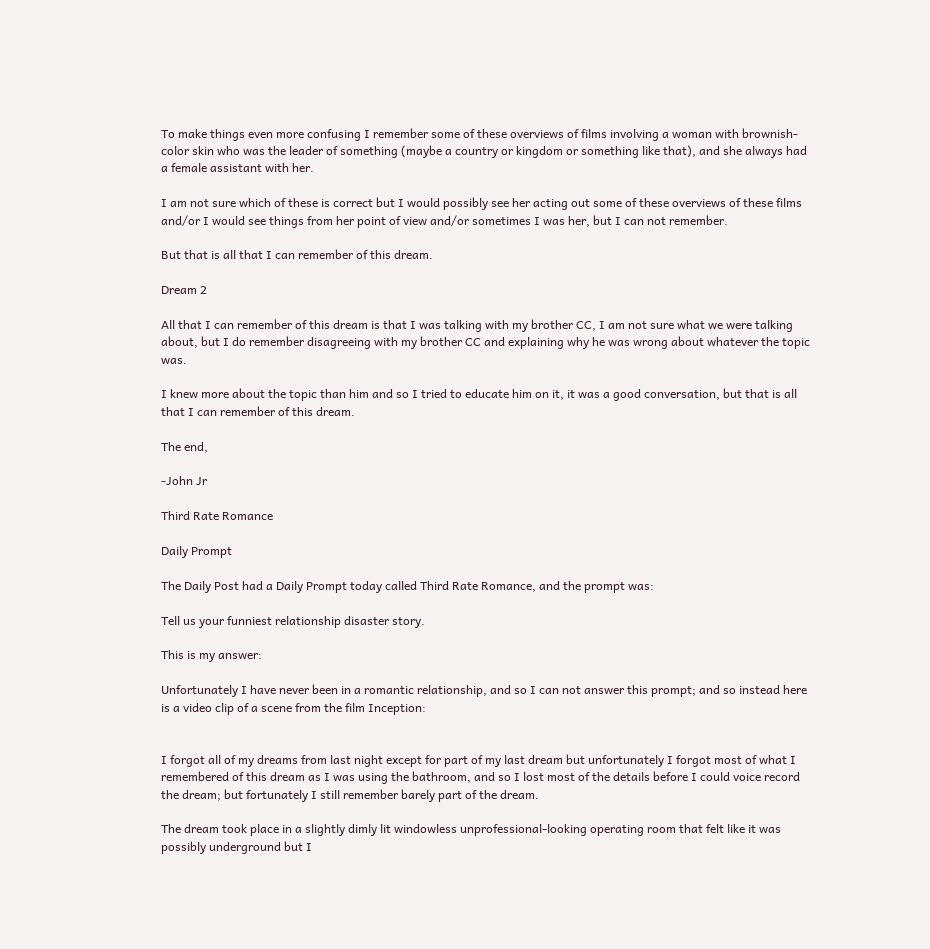To make things even more confusing I remember some of these overviews of films involving a woman with brownish-color skin who was the leader of something (maybe a country or kingdom or something like that), and she always had a female assistant with her.

I am not sure which of these is correct but I would possibly see her acting out some of these overviews of these films and/or I would see things from her point of view and/or sometimes I was her, but I can not remember.

But that is all that I can remember of this dream.

Dream 2

All that I can remember of this dream is that I was talking with my brother CC, I am not sure what we were talking about, but I do remember disagreeing with my brother CC and explaining why he was wrong about whatever the topic was.

I knew more about the topic than him and so I tried to educate him on it, it was a good conversation, but that is all that I can remember of this dream.

The end,

-John Jr

Third Rate Romance

Daily Prompt

The Daily Post had a Daily Prompt today called Third Rate Romance, and the prompt was:

Tell us your funniest relationship disaster story.

This is my answer:

Unfortunately I have never been in a romantic relationship, and so I can not answer this prompt; and so instead here is a video clip of a scene from the film Inception:


I forgot all of my dreams from last night except for part of my last dream but unfortunately I forgot most of what I remembered of this dream as I was using the bathroom, and so I lost most of the details before I could voice record the dream; but fortunately I still remember barely part of the dream.

The dream took place in a slightly dimly lit windowless unprofessional-looking operating room that felt like it was possibly underground but I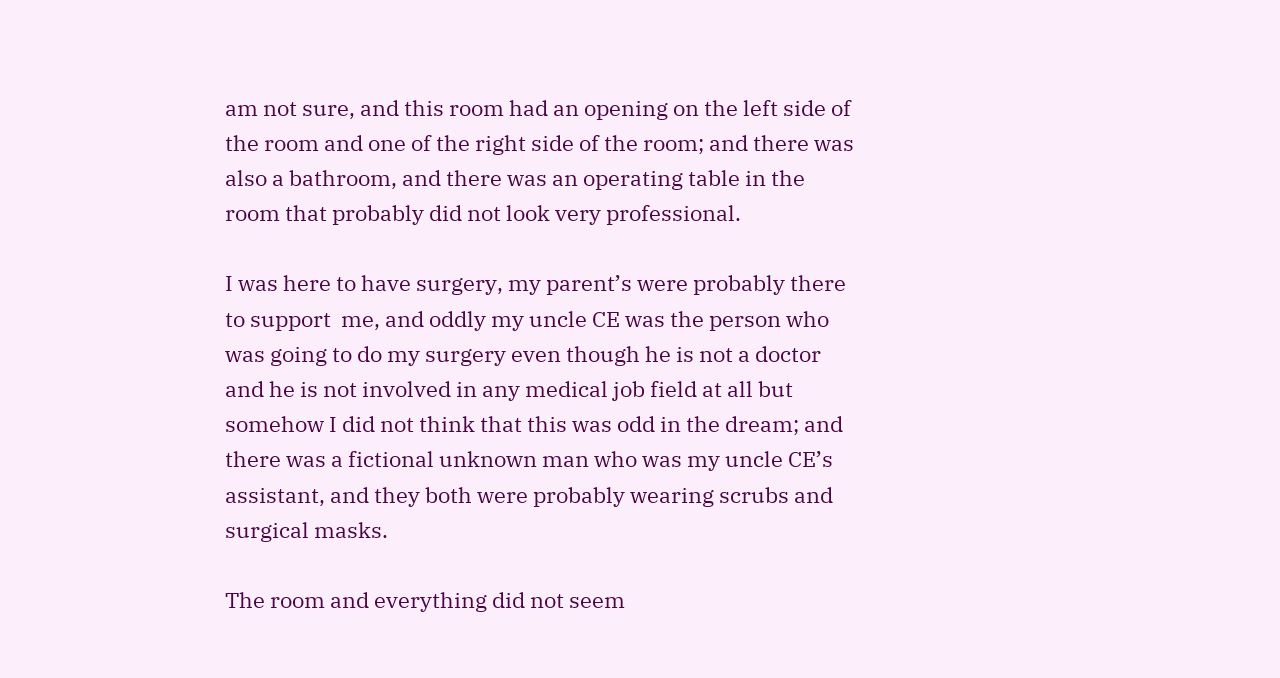am not sure, and this room had an opening on the left side of the room and one of the right side of the room; and there was also a bathroom, and there was an operating table in the room that probably did not look very professional.

I was here to have surgery, my parent’s were probably there to support  me, and oddly my uncle CE was the person who was going to do my surgery even though he is not a doctor and he is not involved in any medical job field at all but somehow I did not think that this was odd in the dream; and there was a fictional unknown man who was my uncle CE’s assistant, and they both were probably wearing scrubs and surgical masks.

The room and everything did not seem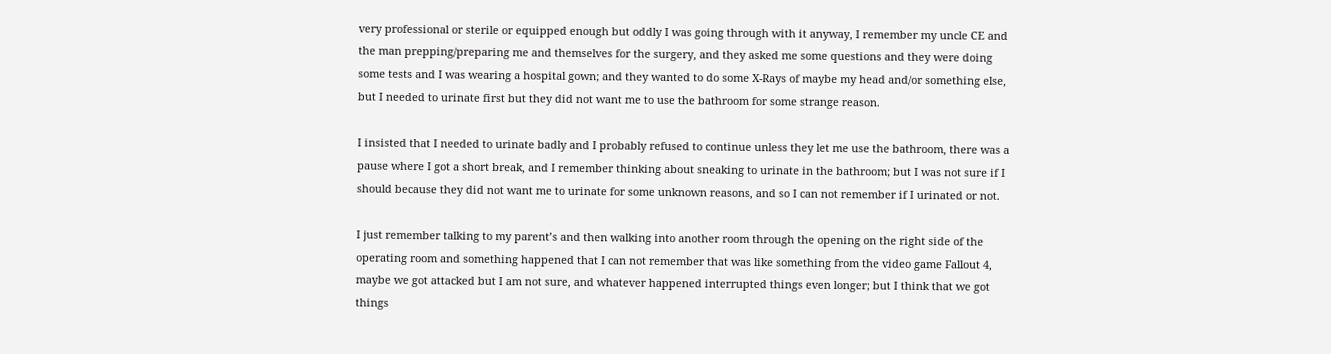very professional or sterile or equipped enough but oddly I was going through with it anyway, I remember my uncle CE and the man prepping/preparing me and themselves for the surgery, and they asked me some questions and they were doing some tests and I was wearing a hospital gown; and they wanted to do some X-Rays of maybe my head and/or something else, but I needed to urinate first but they did not want me to use the bathroom for some strange reason.

I insisted that I needed to urinate badly and I probably refused to continue unless they let me use the bathroom, there was a pause where I got a short break, and I remember thinking about sneaking to urinate in the bathroom; but I was not sure if I should because they did not want me to urinate for some unknown reasons, and so I can not remember if I urinated or not.

I just remember talking to my parent’s and then walking into another room through the opening on the right side of the operating room and something happened that I can not remember that was like something from the video game Fallout 4, maybe we got attacked but I am not sure, and whatever happened interrupted things even longer; but I think that we got things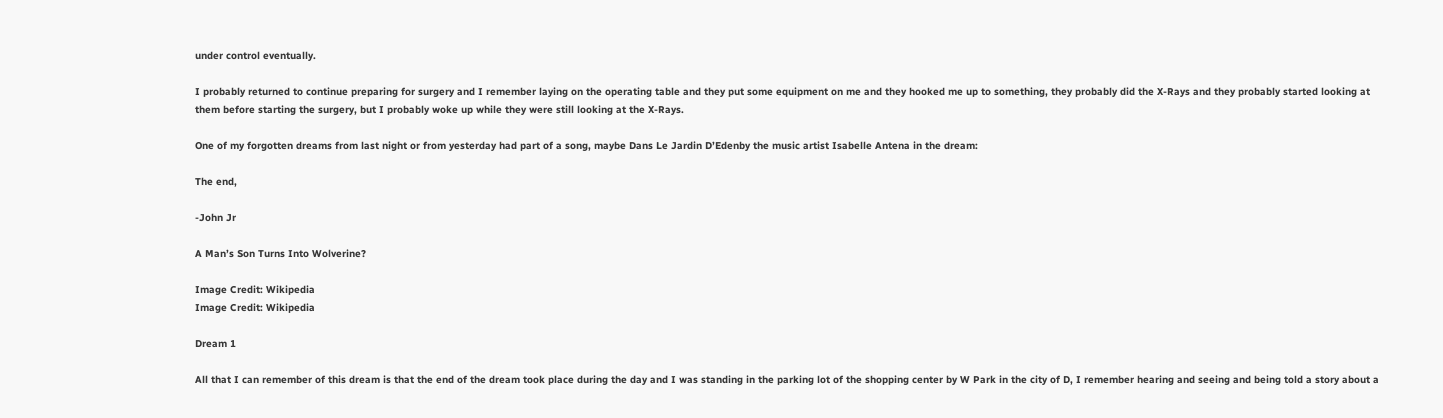under control eventually.

I probably returned to continue preparing for surgery and I remember laying on the operating table and they put some equipment on me and they hooked me up to something, they probably did the X-Rays and they probably started looking at them before starting the surgery, but I probably woke up while they were still looking at the X-Rays.

One of my forgotten dreams from last night or from yesterday had part of a song, maybe Dans Le Jardin D’Edenby the music artist Isabelle Antena in the dream:

The end,

-John Jr

A Man’s Son Turns Into Wolverine?

Image Credit: Wikipedia
Image Credit: Wikipedia

Dream 1

All that I can remember of this dream is that the end of the dream took place during the day and I was standing in the parking lot of the shopping center by W Park in the city of D, I remember hearing and seeing and being told a story about a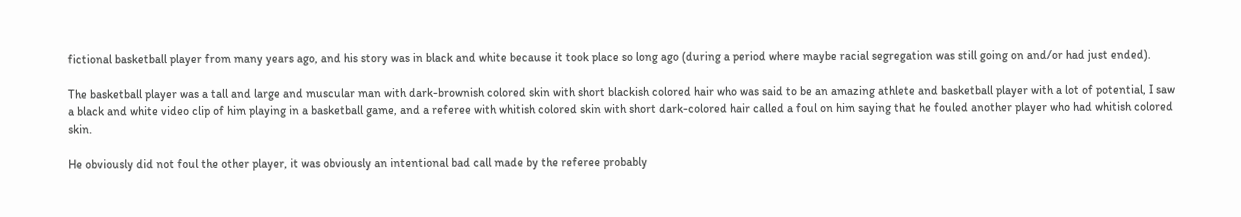fictional basketball player from many years ago, and his story was in black and white because it took place so long ago (during a period where maybe racial segregation was still going on and/or had just ended).

The basketball player was a tall and large and muscular man with dark-brownish colored skin with short blackish colored hair who was said to be an amazing athlete and basketball player with a lot of potential, I saw a black and white video clip of him playing in a basketball game, and a referee with whitish colored skin with short dark-colored hair called a foul on him saying that he fouled another player who had whitish colored skin.

He obviously did not foul the other player, it was obviously an intentional bad call made by the referee probably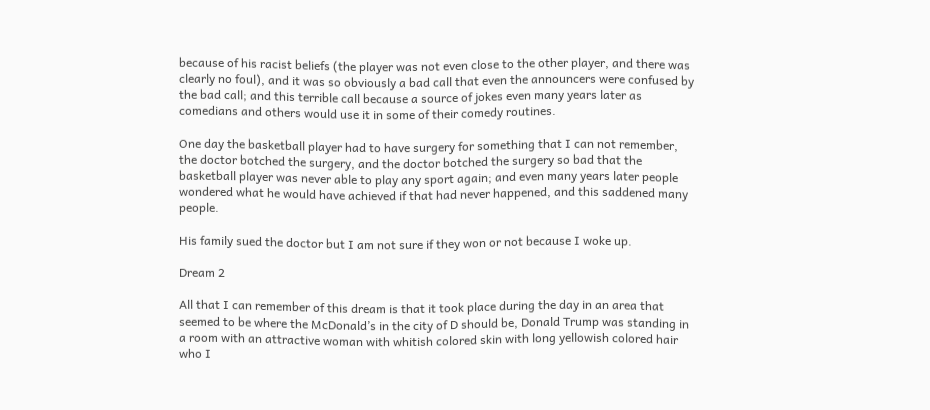because of his racist beliefs (the player was not even close to the other player, and there was clearly no foul), and it was so obviously a bad call that even the announcers were confused by the bad call; and this terrible call because a source of jokes even many years later as comedians and others would use it in some of their comedy routines.

One day the basketball player had to have surgery for something that I can not remember, the doctor botched the surgery, and the doctor botched the surgery so bad that the basketball player was never able to play any sport again; and even many years later people wondered what he would have achieved if that had never happened, and this saddened many people.

His family sued the doctor but I am not sure if they won or not because I woke up.

Dream 2

All that I can remember of this dream is that it took place during the day in an area that seemed to be where the McDonald’s in the city of D should be, Donald Trump was standing in a room with an attractive woman with whitish colored skin with long yellowish colored hair who I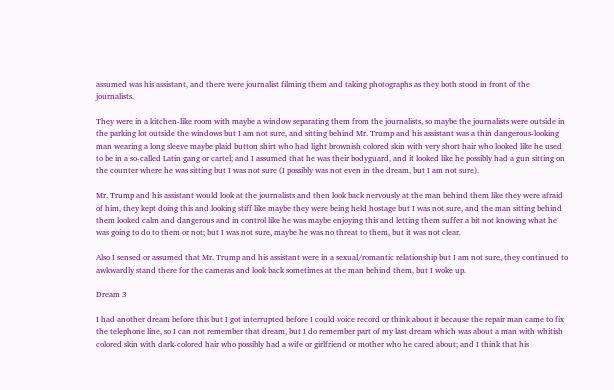assumed was his assistant, and there were journalist filming them and taking photographs as they both stood in front of the journalists.

They were in a kitchen-like room with maybe a window separating them from the journalists, so maybe the journalists were outside in the parking lot outside the windows but I am not sure, and sitting behind Mr. Trump and his assistant was a thin dangerous-looking man wearing a long sleeve maybe plaid button shirt who had light brownish colored skin with very short hair who looked like he used to be in a so-called Latin gang or cartel; and I assumed that he was their bodyguard, and it looked like he possibly had a gun sitting on the counter where he was sitting but I was not sure (I possibly was not even in the dream, but I am not sure).

Mr. Trump and his assistant would look at the journalists and then look back nervously at the man behind them like they were afraid of him, they kept doing this and looking stiff like maybe they were being held hostage but I was not sure, and the man sitting behind them looked calm and dangerous and in control like he was maybe enjoying this and letting them suffer a bit not knowing what he was going to do to them or not; but I was not sure, maybe he was no threat to them, but it was not clear.

Also I sensed or assumed that Mr. Trump and his assistant were in a sexual/romantic relationship but I am not sure, they continued to awkwardly stand there for the cameras and look back sometimes at the man behind them, but I woke up.

Dream 3

I had another dream before this but I got interrupted before I could voice record or think about it because the repair man came to fix the telephone line, so I can not remember that dream, but I do remember part of my last dream which was about a man with whitish colored skin with dark-colored hair who possibly had a wife or girlfriend or mother who he cared about; and I think that his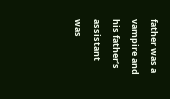father was a vampire and his father’s assistant was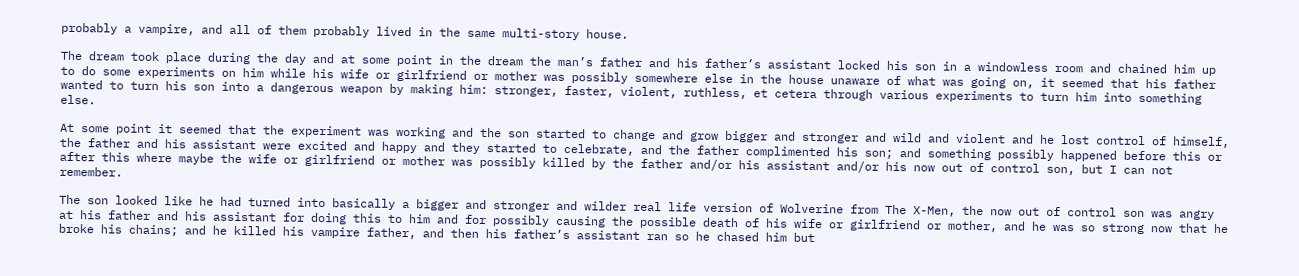probably a vampire, and all of them probably lived in the same multi-story house.

The dream took place during the day and at some point in the dream the man’s father and his father’s assistant locked his son in a windowless room and chained him up to do some experiments on him while his wife or girlfriend or mother was possibly somewhere else in the house unaware of what was going on, it seemed that his father wanted to turn his son into a dangerous weapon by making him: stronger, faster, violent, ruthless, et cetera through various experiments to turn him into something else.

At some point it seemed that the experiment was working and the son started to change and grow bigger and stronger and wild and violent and he lost control of himself, the father and his assistant were excited and happy and they started to celebrate, and the father complimented his son; and something possibly happened before this or after this where maybe the wife or girlfriend or mother was possibly killed by the father and/or his assistant and/or his now out of control son, but I can not remember.

The son looked like he had turned into basically a bigger and stronger and wilder real life version of Wolverine from The X-Men, the now out of control son was angry at his father and his assistant for doing this to him and for possibly causing the possible death of his wife or girlfriend or mother, and he was so strong now that he broke his chains; and he killed his vampire father, and then his father’s assistant ran so he chased him but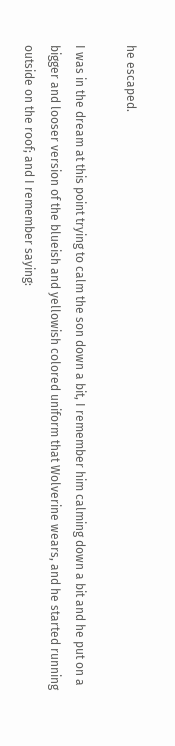he escaped.

I was in the dream at this point trying to calm the son down a bit, I remember him calming down a bit and he put on a bigger and looser version of the blueish and yellowish colored uniform that Wolverine wears, and he started running outside on the roof; and I remember saying: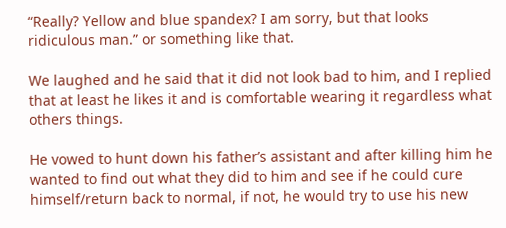“Really? Yellow and blue spandex? I am sorry, but that looks ridiculous man.” or something like that.

We laughed and he said that it did not look bad to him, and I replied that at least he likes it and is comfortable wearing it regardless what others things.

He vowed to hunt down his father’s assistant and after killing him he wanted to find out what they did to him and see if he could cure himself/return back to normal, if not, he would try to use his new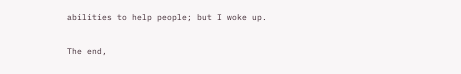abilities to help people; but I woke up.

The end,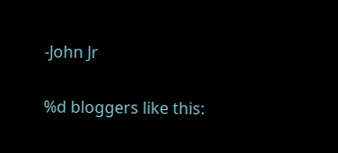-John Jr

%d bloggers like this: